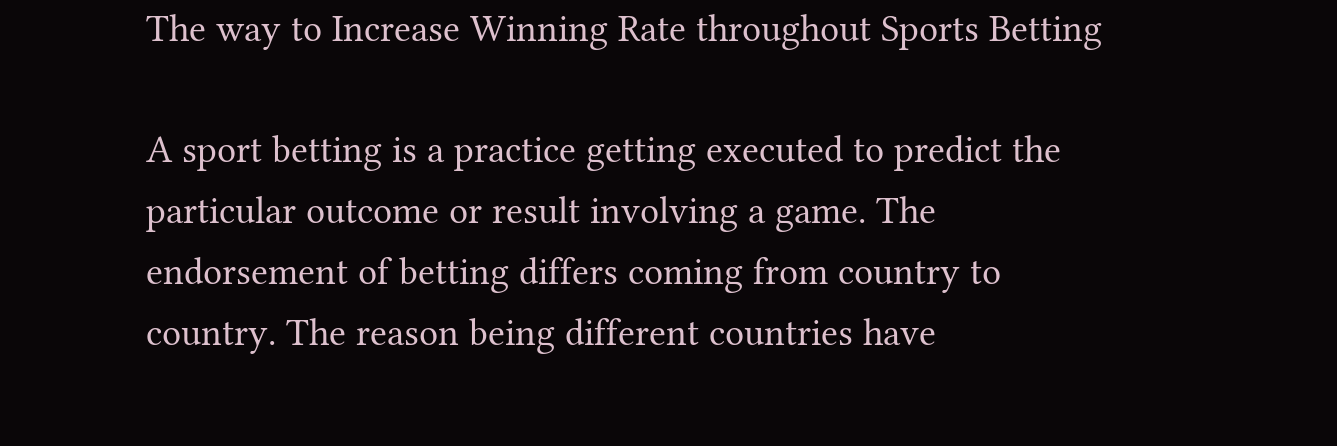The way to Increase Winning Rate throughout Sports Betting

A sport betting is a practice getting executed to predict the particular outcome or result involving a game. The endorsement of betting differs coming from country to country. The reason being different countries have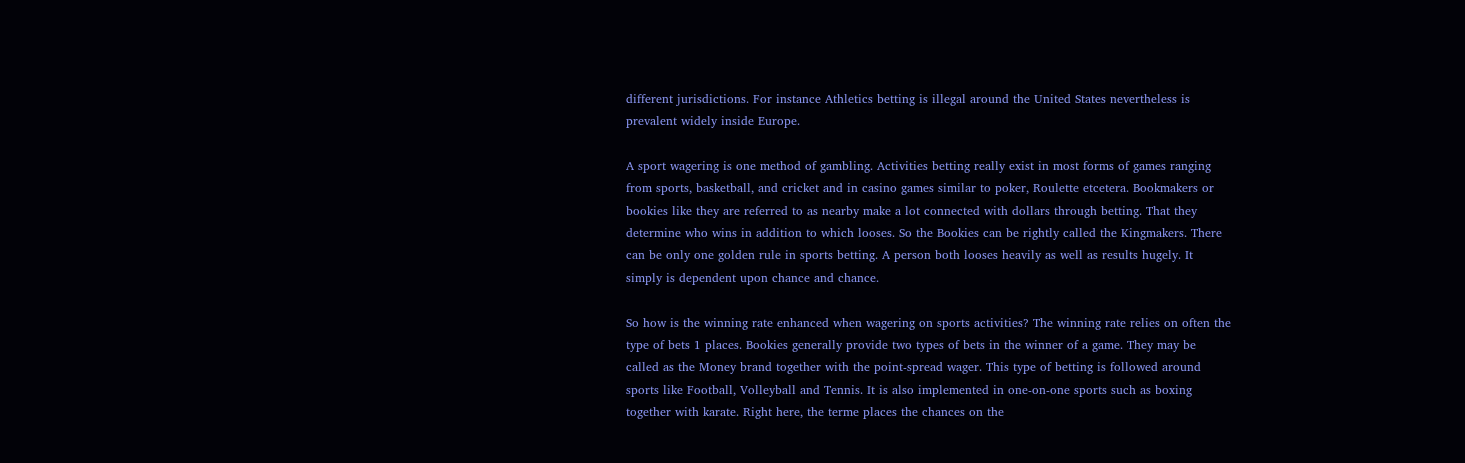different jurisdictions. For instance Athletics betting is illegal around the United States nevertheless is prevalent widely inside Europe.

A sport wagering is one method of gambling. Activities betting really exist in most forms of games ranging from sports, basketball, and cricket and in casino games similar to poker, Roulette etcetera. Bookmakers or bookies like they are referred to as nearby make a lot connected with dollars through betting. That they determine who wins in addition to which looses. So the Bookies can be rightly called the Kingmakers. There can be only one golden rule in sports betting. A person both looses heavily as well as results hugely. It simply is dependent upon chance and chance.

So how is the winning rate enhanced when wagering on sports activities? The winning rate relies on often the type of bets 1 places. Bookies generally provide two types of bets in the winner of a game. They may be called as the Money brand together with the point-spread wager. This type of betting is followed around sports like Football, Volleyball and Tennis. It is also implemented in one-on-one sports such as boxing together with karate. Right here, the terme places the chances on the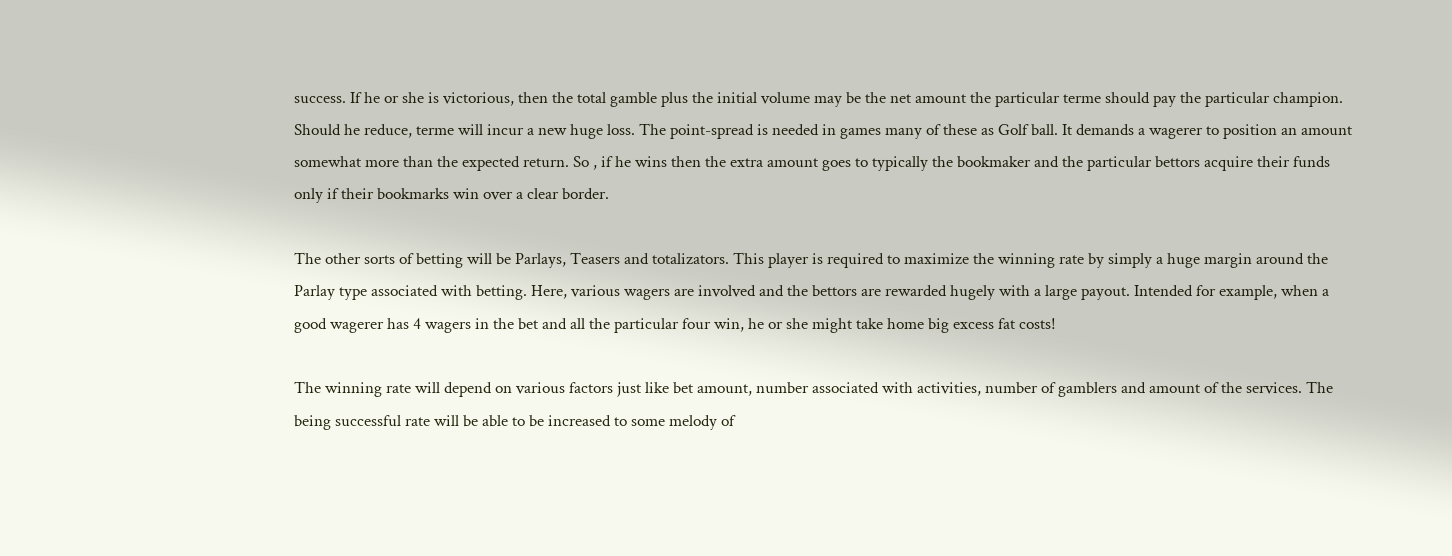success. If he or she is victorious, then the total gamble plus the initial volume may be the net amount the particular terme should pay the particular champion. Should he reduce, terme will incur a new huge loss. The point-spread is needed in games many of these as Golf ball. It demands a wagerer to position an amount somewhat more than the expected return. So , if he wins then the extra amount goes to typically the bookmaker and the particular bettors acquire their funds only if their bookmarks win over a clear border.

The other sorts of betting will be Parlays, Teasers and totalizators. This player is required to maximize the winning rate by simply a huge margin around the Parlay type associated with betting. Here, various wagers are involved and the bettors are rewarded hugely with a large payout. Intended for example, when a good wagerer has 4 wagers in the bet and all the particular four win, he or she might take home big excess fat costs!

The winning rate will depend on various factors just like bet amount, number associated with activities, number of gamblers and amount of the services. The being successful rate will be able to be increased to some melody of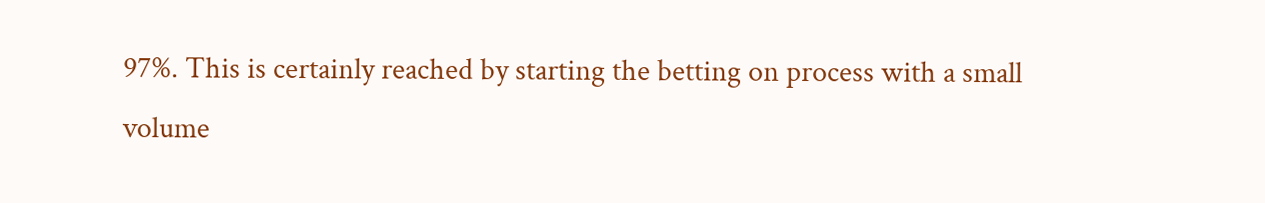97%. This is certainly reached by starting the betting on process with a small volume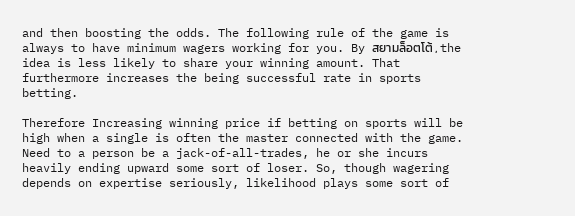and then boosting the odds. The following rule of the game is always to have minimum wagers working for you. By สยามล็อตโต้ , the idea is less likely to share your winning amount. That furthermore increases the being successful rate in sports betting.

Therefore Increasing winning price if betting on sports will be high when a single is often the master connected with the game. Need to a person be a jack-of-all-trades, he or she incurs heavily ending upward some sort of loser. So, though wagering depends on expertise seriously, likelihood plays some sort of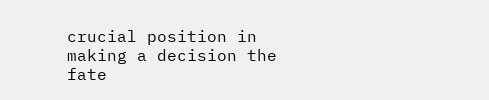crucial position in making a decision the fate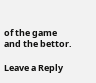of the game and the bettor.

Leave a Reply